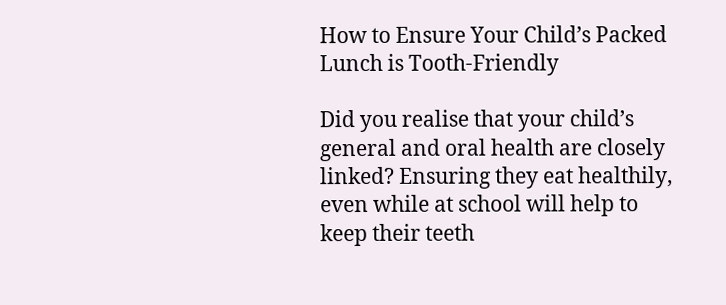How to Ensure Your Child’s Packed Lunch is Tooth-Friendly

Did you realise that your child’s general and oral health are closely linked? Ensuring they eat healthily, even while at school will help to keep their teeth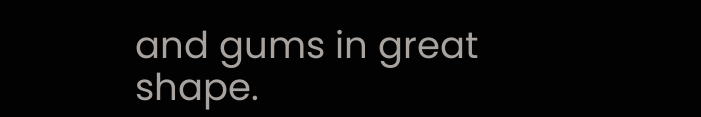and gums in great shape.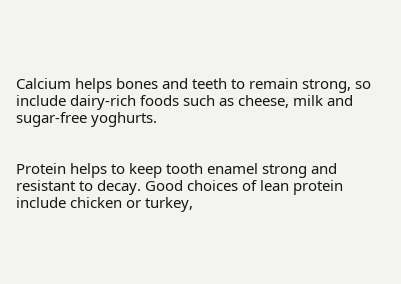Calcium helps bones and teeth to remain strong, so include dairy-rich foods such as cheese, milk and sugar-free yoghurts.


Protein helps to keep tooth enamel strong and resistant to decay. Good choices of lean protein include chicken or turkey,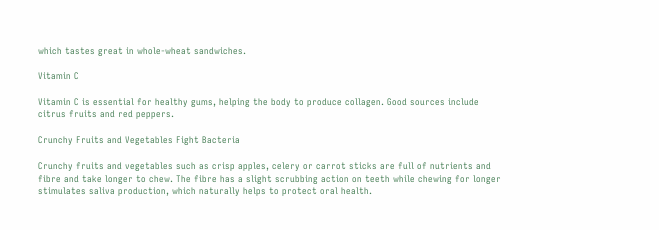which tastes great in whole-wheat sandwiches.

Vitamin C

Vitamin C is essential for healthy gums, helping the body to produce collagen. Good sources include citrus fruits and red peppers.

Crunchy Fruits and Vegetables Fight Bacteria

Crunchy fruits and vegetables such as crisp apples, celery or carrot sticks are full of nutrients and fibre and take longer to chew. The fibre has a slight scrubbing action on teeth while chewing for longer stimulates saliva production, which naturally helps to protect oral health.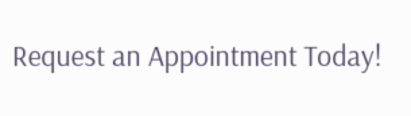Request an Appointment Today!